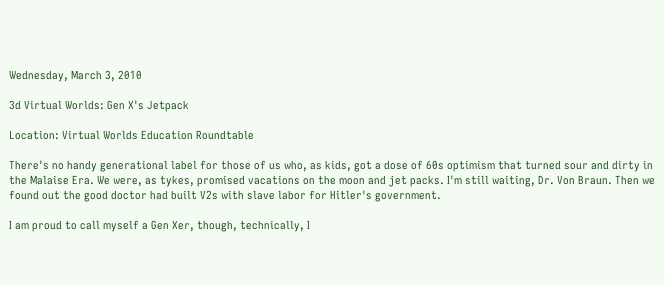Wednesday, March 3, 2010

3d Virtual Worlds: Gen X's Jetpack

Location: Virtual Worlds Education Roundtable

There's no handy generational label for those of us who, as kids, got a dose of 60s optimism that turned sour and dirty in the Malaise Era. We were, as tykes, promised vacations on the moon and jet packs. I'm still waiting, Dr. Von Braun. Then we found out the good doctor had built V2s with slave labor for Hitler's government.

I am proud to call myself a Gen Xer, though, technically, I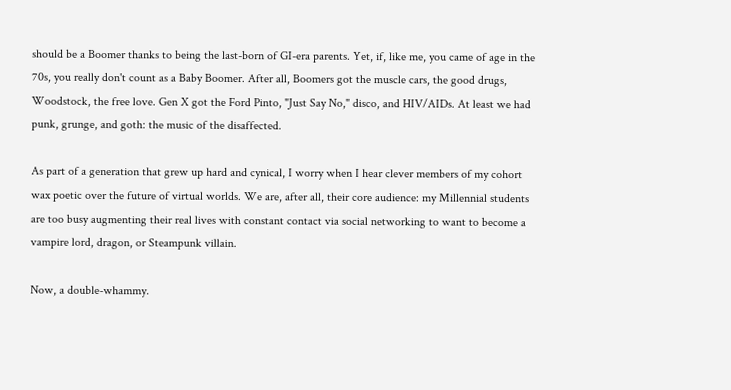should be a Boomer thanks to being the last-born of GI-era parents. Yet, if, like me, you came of age in the 70s, you really don't count as a Baby Boomer. After all, Boomers got the muscle cars, the good drugs, Woodstock, the free love. Gen X got the Ford Pinto, "Just Say No," disco, and HIV/AIDs. At least we had punk, grunge, and goth: the music of the disaffected.

As part of a generation that grew up hard and cynical, I worry when I hear clever members of my cohort wax poetic over the future of virtual worlds. We are, after all, their core audience: my Millennial students are too busy augmenting their real lives with constant contact via social networking to want to become a vampire lord, dragon, or Steampunk villain.

Now, a double-whammy.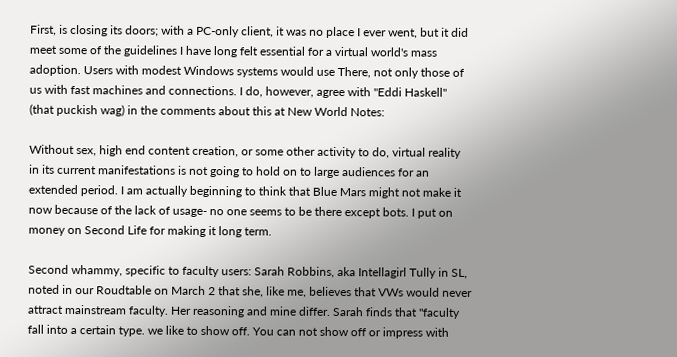First, is closing its doors; with a PC-only client, it was no place I ever went, but it did meet some of the guidelines I have long felt essential for a virtual world's mass adoption. Users with modest Windows systems would use There, not only those of us with fast machines and connections. I do, however, agree with "Eddi Haskell" (that puckish wag) in the comments about this at New World Notes:

Without sex, high end content creation, or some other activity to do, virtual reality in its current manifestations is not going to hold on to large audiences for an extended period. I am actually beginning to think that Blue Mars might not make it now because of the lack of usage- no one seems to be there except bots. I put on money on Second Life for making it long term.

Second whammy, specific to faculty users: Sarah Robbins, aka Intellagirl Tully in SL, noted in our Roudtable on March 2 that she, like me, believes that VWs would never attract mainstream faculty. Her reasoning and mine differ. Sarah finds that "faculty fall into a certain type. we like to show off. You can not show off or impress with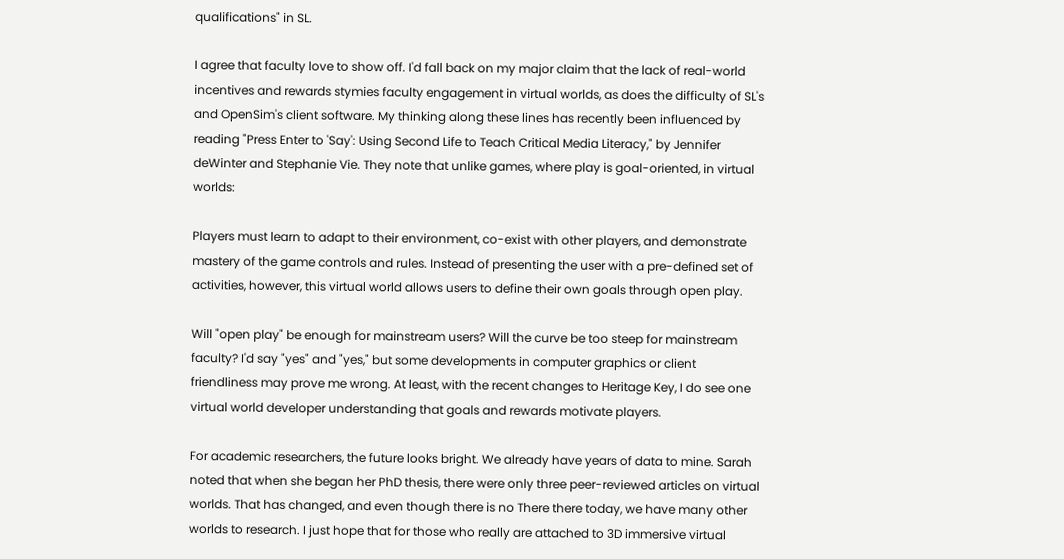qualifications" in SL.

I agree that faculty love to show off. I'd fall back on my major claim that the lack of real-world incentives and rewards stymies faculty engagement in virtual worlds, as does the difficulty of SL's and OpenSim's client software. My thinking along these lines has recently been influenced by reading "Press Enter to 'Say': Using Second Life to Teach Critical Media Literacy," by Jennifer deWinter and Stephanie Vie. They note that unlike games, where play is goal-oriented, in virtual worlds:

Players must learn to adapt to their environment, co-exist with other players, and demonstrate mastery of the game controls and rules. Instead of presenting the user with a pre-defined set of activities, however, this virtual world allows users to define their own goals through open play.

Will "open play" be enough for mainstream users? Will the curve be too steep for mainstream faculty? I'd say "yes" and "yes," but some developments in computer graphics or client friendliness may prove me wrong. At least, with the recent changes to Heritage Key, I do see one virtual world developer understanding that goals and rewards motivate players.

For academic researchers, the future looks bright. We already have years of data to mine. Sarah noted that when she began her PhD thesis, there were only three peer-reviewed articles on virtual worlds. That has changed, and even though there is no There there today, we have many other worlds to research. I just hope that for those who really are attached to 3D immersive virtual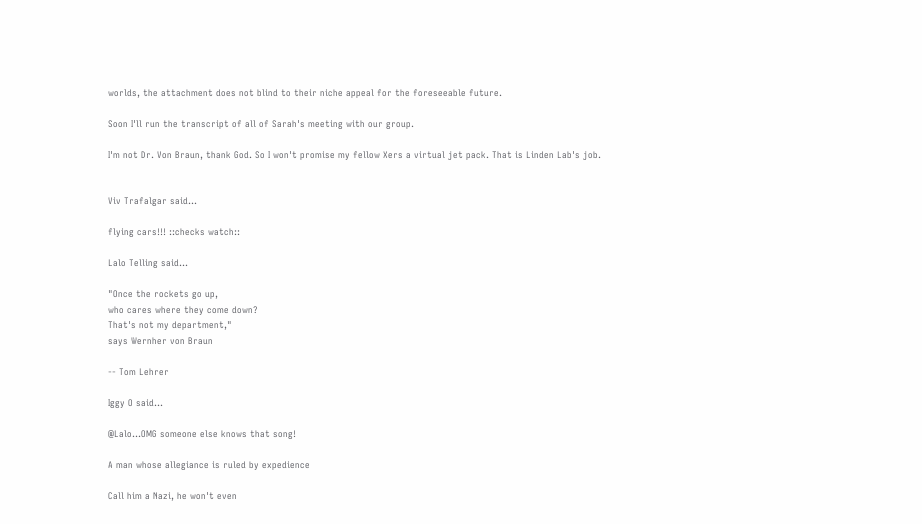worlds, the attachment does not blind to their niche appeal for the foreseeable future.

Soon I'll run the transcript of all of Sarah's meeting with our group.

I'm not Dr. Von Braun, thank God. So I won't promise my fellow Xers a virtual jet pack. That is Linden Lab's job.


Viv Trafalgar said...

flying cars!!! ::checks watch::

Lalo Telling said...

"Once the rockets go up,
who cares where they come down?
That's not my department,"
says Wernher von Braun

-- Tom Lehrer

Iggy O said...

@Lalo...OMG someone else knows that song!

A man whose allegiance is ruled by expedience

Call him a Nazi, he won't even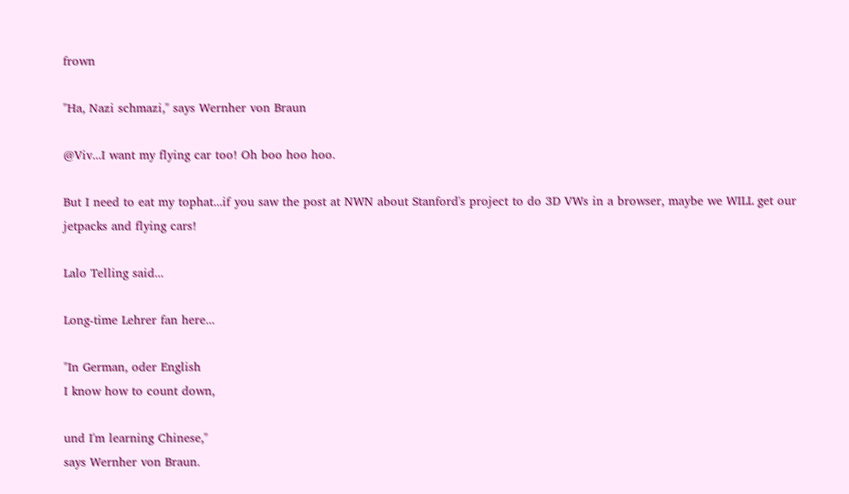frown

"Ha, Nazi schmazi," says Wernher von Braun

@Viv...I want my flying car too! Oh boo hoo hoo.

But I need to eat my tophat...if you saw the post at NWN about Stanford's project to do 3D VWs in a browser, maybe we WILL get our jetpacks and flying cars!

Lalo Telling said...

Long-time Lehrer fan here...

"In German, oder English
I know how to count down,

und I'm learning Chinese,"
says Wernher von Braun.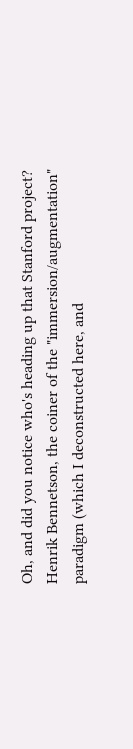Oh, and did you notice who's heading up that Stanford project? Henrik Bennetson, the coiner of the "immersion/augmentation" paradigm (which I deconstructed here, and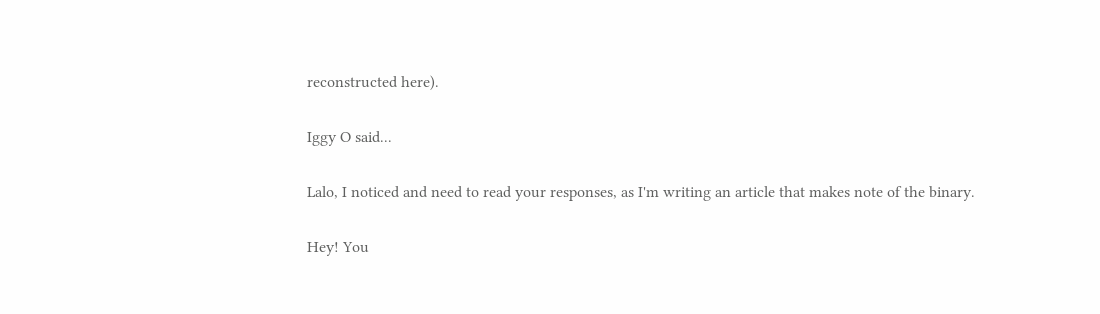reconstructed here).

Iggy O said...

Lalo, I noticed and need to read your responses, as I'm writing an article that makes note of the binary.

Hey! You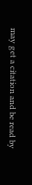may get a citation and be read by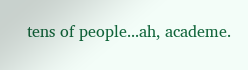tens of people...ah, academe.